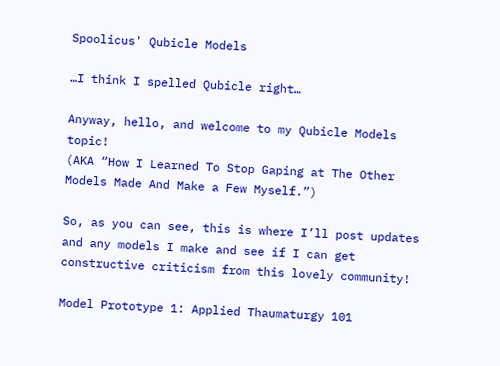Spoolicus' Qubicle Models

…I think I spelled Qubicle right…

Anyway, hello, and welcome to my Qubicle Models topic!
(AKA “How I Learned To Stop Gaping at The Other Models Made And Make a Few Myself.”)

So, as you can see, this is where I’ll post updates and any models I make and see if I can get constructive criticism from this lovely community!

Model Prototype 1: Applied Thaumaturgy 101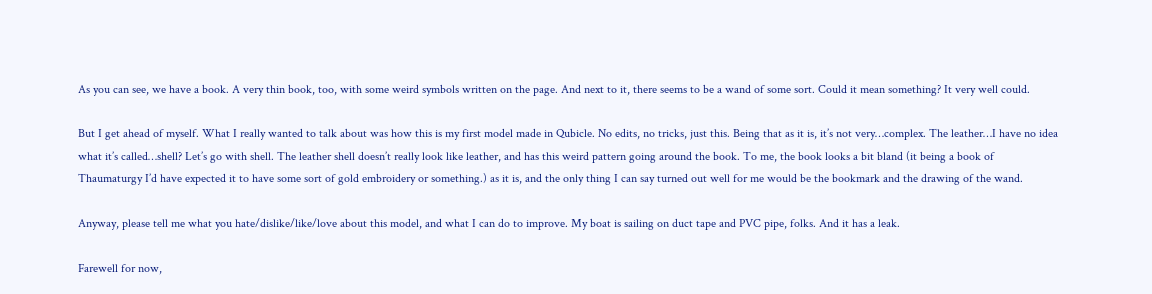As you can see, we have a book. A very thin book, too, with some weird symbols written on the page. And next to it, there seems to be a wand of some sort. Could it mean something? It very well could.

But I get ahead of myself. What I really wanted to talk about was how this is my first model made in Qubicle. No edits, no tricks, just this. Being that as it is, it’s not very…complex. The leather…I have no idea what it’s called…shell? Let’s go with shell. The leather shell doesn’t really look like leather, and has this weird pattern going around the book. To me, the book looks a bit bland (it being a book of Thaumaturgy I’d have expected it to have some sort of gold embroidery or something.) as it is, and the only thing I can say turned out well for me would be the bookmark and the drawing of the wand.

Anyway, please tell me what you hate/dislike/like/love about this model, and what I can do to improve. My boat is sailing on duct tape and PVC pipe, folks. And it has a leak.

Farewell for now,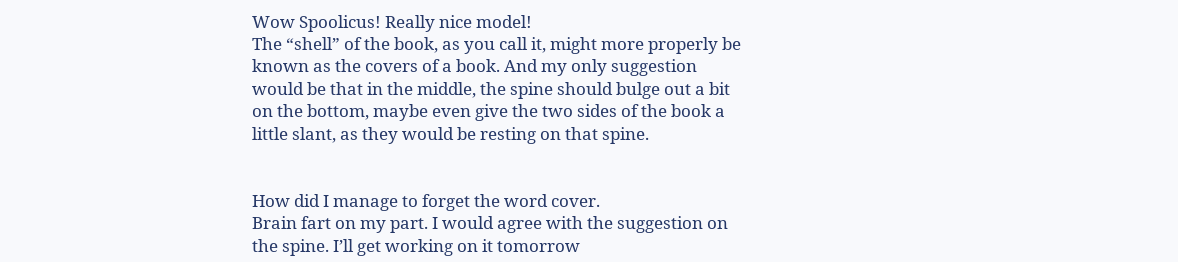Wow Spoolicus! Really nice model!
The “shell” of the book, as you call it, might more properly be known as the covers of a book. And my only suggestion would be that in the middle, the spine should bulge out a bit on the bottom, maybe even give the two sides of the book a little slant, as they would be resting on that spine.


How did I manage to forget the word cover.
Brain fart on my part. I would agree with the suggestion on the spine. I’ll get working on it tomorrow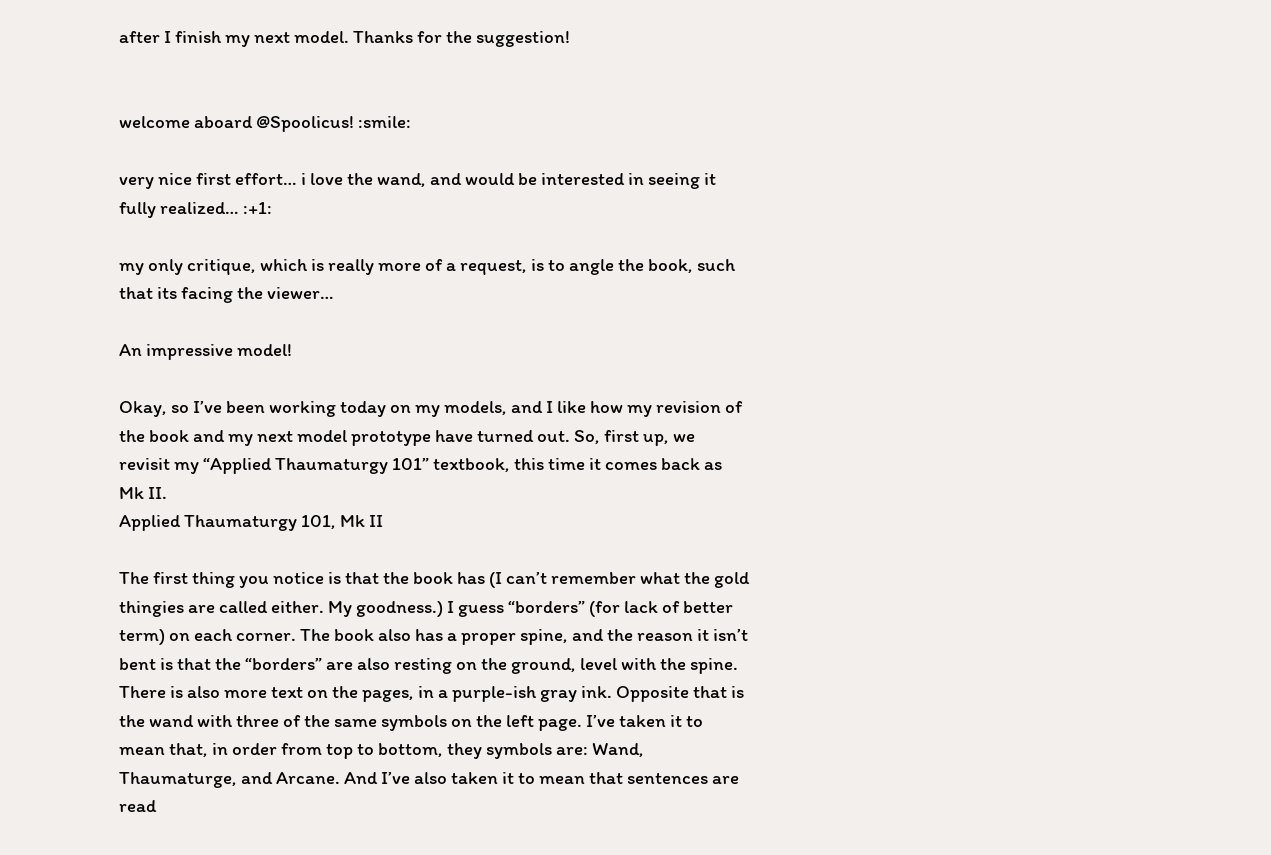after I finish my next model. Thanks for the suggestion!


welcome aboard @Spoolicus! :smile:

very nice first effort… i love the wand, and would be interested in seeing it fully realized… :+1:

my only critique, which is really more of a request, is to angle the book, such that its facing the viewer…

An impressive model!

Okay, so I’ve been working today on my models, and I like how my revision of the book and my next model prototype have turned out. So, first up, we revisit my “Applied Thaumaturgy 101” textbook, this time it comes back as Mk II.
Applied Thaumaturgy 101, Mk II

The first thing you notice is that the book has (I can’t remember what the gold thingies are called either. My goodness.) I guess “borders” (for lack of better term) on each corner. The book also has a proper spine, and the reason it isn’t bent is that the “borders” are also resting on the ground, level with the spine. There is also more text on the pages, in a purple-ish gray ink. Opposite that is the wand with three of the same symbols on the left page. I’ve taken it to mean that, in order from top to bottom, they symbols are: Wand, Thaumaturge, and Arcane. And I’ve also taken it to mean that sentences are read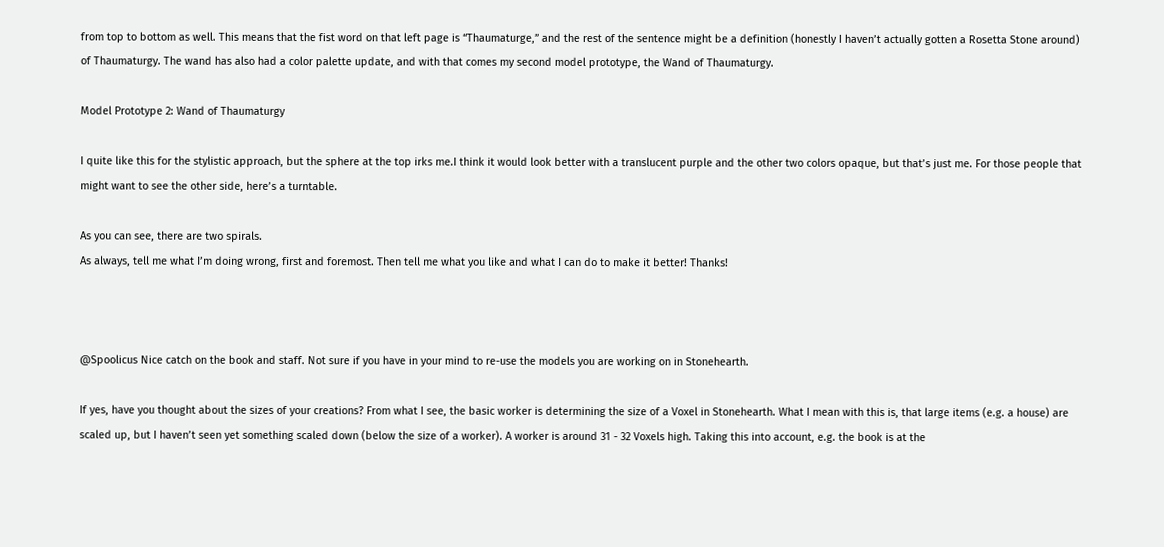from top to bottom as well. This means that the fist word on that left page is “Thaumaturge,” and the rest of the sentence might be a definition (honestly I haven’t actually gotten a Rosetta Stone around) of Thaumaturgy. The wand has also had a color palette update, and with that comes my second model prototype, the Wand of Thaumaturgy.

Model Prototype 2: Wand of Thaumaturgy

I quite like this for the stylistic approach, but the sphere at the top irks me.I think it would look better with a translucent purple and the other two colors opaque, but that’s just me. For those people that might want to see the other side, here’s a turntable.

As you can see, there are two spirals.
As always, tell me what I’m doing wrong, first and foremost. Then tell me what you like and what I can do to make it better! Thanks!



@Spoolicus Nice catch on the book and staff. Not sure if you have in your mind to re-use the models you are working on in Stonehearth.

If yes, have you thought about the sizes of your creations? From what I see, the basic worker is determining the size of a Voxel in Stonehearth. What I mean with this is, that large items (e.g. a house) are scaled up, but I haven’t seen yet something scaled down (below the size of a worker). A worker is around 31 - 32 Voxels high. Taking this into account, e.g. the book is at the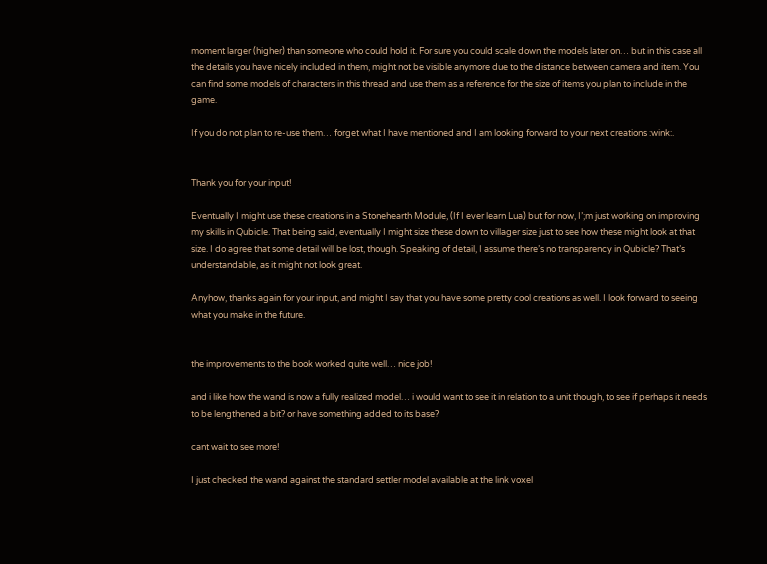moment larger (higher) than someone who could hold it. For sure you could scale down the models later on… but in this case all the details you have nicely included in them, might not be visible anymore due to the distance between camera and item. You can find some models of characters in this thread and use them as a reference for the size of items you plan to include in the game.

If you do not plan to re-use them… forget what I have mentioned and I am looking forward to your next creations :wink:.


Thank you for your input!

Eventually I might use these creations in a Stonehearth Module, (If I ever learn Lua) but for now, I’;m just working on improving my skills in Qubicle. That being said, eventually I might size these down to villager size just to see how these might look at that size. I do agree that some detail will be lost, though. Speaking of detail, I assume there’s no transparency in Qubicle? That’s understandable, as it might not look great.

Anyhow, thanks again for your input, and might I say that you have some pretty cool creations as well. I look forward to seeing what you make in the future.


the improvements to the book worked quite well… nice job!

and i like how the wand is now a fully realized model… i would want to see it in relation to a unit though, to see if perhaps it needs to be lengthened a bit? or have something added to its base?

cant wait to see more!

I just checked the wand against the standard settler model available at the link voxel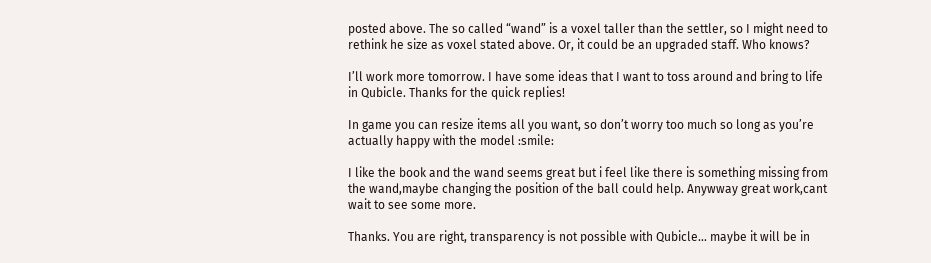posted above. The so called “wand” is a voxel taller than the settler, so I might need to rethink he size as voxel stated above. Or, it could be an upgraded staff. Who knows?

I’ll work more tomorrow. I have some ideas that I want to toss around and bring to life in Qubicle. Thanks for the quick replies!

In game you can resize items all you want, so don’t worry too much so long as you’re actually happy with the model :smile:

I like the book and the wand seems great but i feel like there is something missing from the wand,maybe changing the position of the ball could help. Anywway great work,cant wait to see some more.

Thanks. You are right, transparency is not possible with Qubicle… maybe it will be in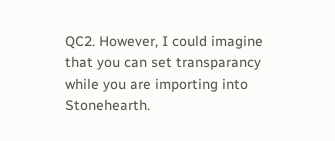QC2. However, I could imagine that you can set transparancy while you are importing into Stonehearth.